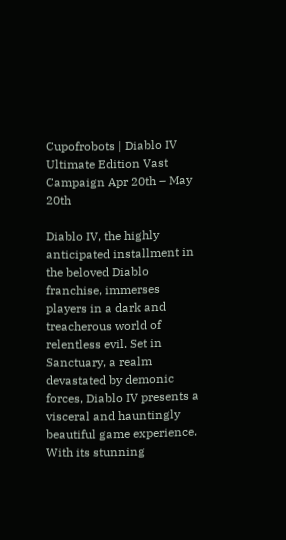Cupofrobots | Diablo IV Ultimate Edition Vast Campaign Apr 20th – May 20th

Diablo IV, the highly anticipated installment in the beloved Diablo franchise, immerses players in a dark and treacherous world of relentless evil. Set in Sanctuary, a realm devastated by demonic forces, Diablo IV presents a visceral and hauntingly beautiful game experience. With its stunning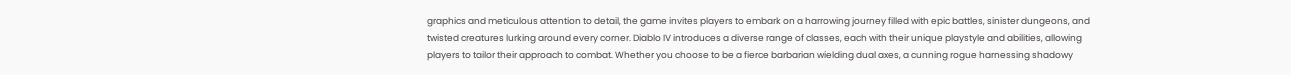graphics and meticulous attention to detail, the game invites players to embark on a harrowing journey filled with epic battles, sinister dungeons, and twisted creatures lurking around every corner. Diablo IV introduces a diverse range of classes, each with their unique playstyle and abilities, allowing players to tailor their approach to combat. Whether you choose to be a fierce barbarian wielding dual axes, a cunning rogue harnessing shadowy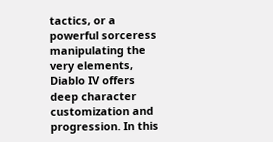tactics, or a powerful sorceress manipulating the very elements, Diablo IV offers deep character customization and progression. In this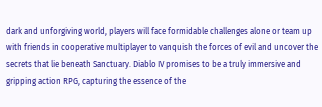dark and unforgiving world, players will face formidable challenges alone or team up with friends in cooperative multiplayer to vanquish the forces of evil and uncover the secrets that lie beneath Sanctuary. Diablo IV promises to be a truly immersive and gripping action RPG, capturing the essence of the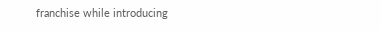franchise while introducing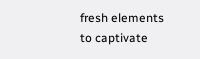fresh elements to captivate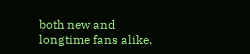both new and longtime fans alike.